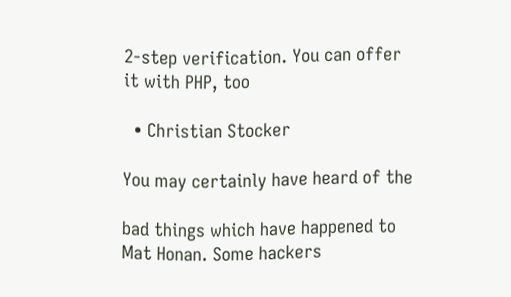2-step verification. You can offer it with PHP, too

  • Christian Stocker

You may certainly have heard of the

bad things which have happened to Mat Honan. Some hackers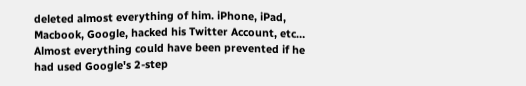deleted almost everything of him. iPhone, iPad, Macbook, Google, hacked his Twitter Account, etc… Almost everything could have been prevented if he had used Google's 2-step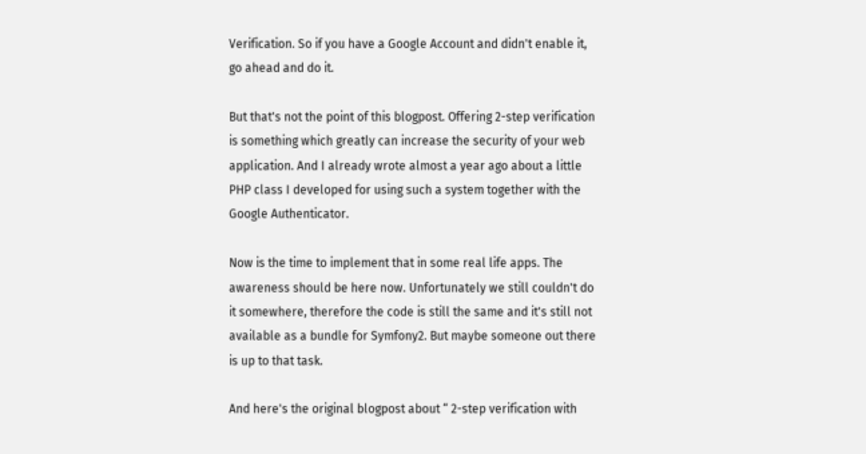Verification. So if you have a Google Account and didn't enable it, go ahead and do it.

But that's not the point of this blogpost. Offering 2-step verification is something which greatly can increase the security of your web application. And I already wrote almost a year ago about a little PHP class I developed for using such a system together with the Google Authenticator.

Now is the time to implement that in some real life apps. The awareness should be here now. Unfortunately we still couldn't do it somewhere, therefore the code is still the same and it's still not available as a bundle for Symfony2. But maybe someone out there is up to that task.

And here's the original blogpost about “ 2-step verification with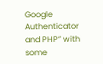Google Authenticator and PHP” with some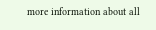more information about all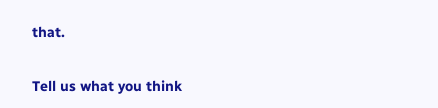that.

Tell us what you think